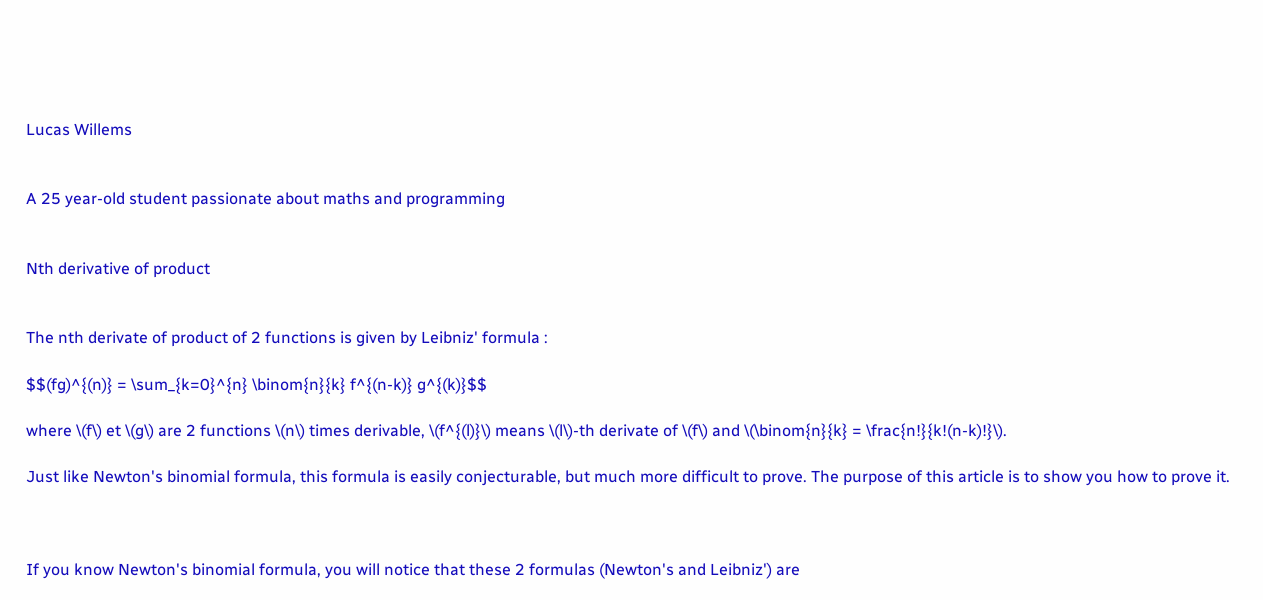Lucas Willems


A 25 year-old student passionate about maths and programming


Nth derivative of product


The nth derivate of product of 2 functions is given by Leibniz' formula :

$$(fg)^{(n)} = \sum_{k=0}^{n} \binom{n}{k} f^{(n-k)} g^{(k)}$$

where \(f\) et \(g\) are 2 functions \(n\) times derivable, \(f^{(l)}\) means \(l\)-th derivate of \(f\) and \(\binom{n}{k} = \frac{n!}{k!(n-k)!}\).

Just like Newton's binomial formula, this formula is easily conjecturable, but much more difficult to prove. The purpose of this article is to show you how to prove it.



If you know Newton's binomial formula, you will notice that these 2 formulas (Newton's and Leibniz') are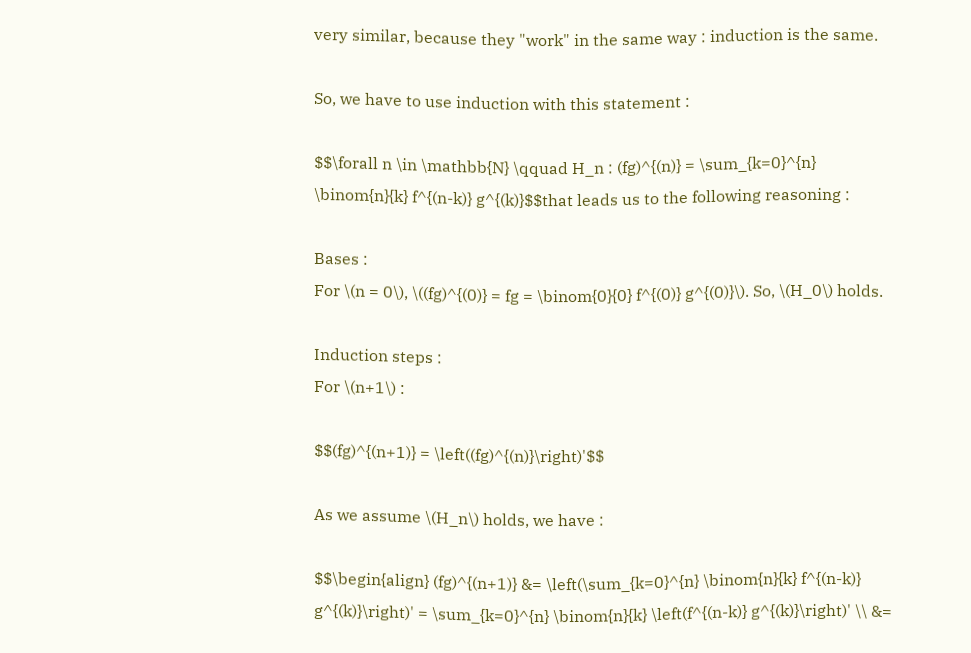very similar, because they "work" in the same way : induction is the same.

So, we have to use induction with this statement :

$$\forall n \in \mathbb{N} \qquad H_n : (fg)^{(n)} = \sum_{k=0}^{n} \binom{n}{k} f^{(n-k)} g^{(k)}$$that leads us to the following reasoning :

Bases :
For \(n = 0\), \((fg)^{(0)} = fg = \binom{0}{0} f^{(0)} g^{(0)}\). So, \(H_0\) holds.

Induction steps :
For \(n+1\) :

$$(fg)^{(n+1)} = \left((fg)^{(n)}\right)'$$

As we assume \(H_n\) holds, we have :

$$\begin{align} (fg)^{(n+1)} &= \left(\sum_{k=0}^{n} \binom{n}{k} f^{(n-k)} g^{(k)}\right)' = \sum_{k=0}^{n} \binom{n}{k} \left(f^{(n-k)} g^{(k)}\right)' \\ &=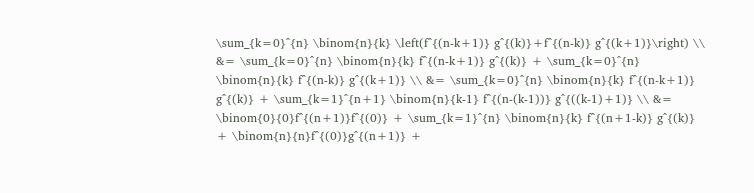\sum_{k=0}^{n} \binom{n}{k} \left(f^{(n-k+1)} g^{(k)}+f^{(n-k)} g^{(k+1)}\right) \\ &= \sum_{k=0}^{n} \binom{n}{k} f^{(n-k+1)} g^{(k)} + \sum_{k=0}^{n} \binom{n}{k} f^{(n-k)} g^{(k+1)} \\ &= \sum_{k=0}^{n} \binom{n}{k} f^{(n-k+1)} g^{(k)} + \sum_{k=1}^{n+1} \binom{n}{k-1} f^{(n-(k-1))} g^{((k-1)+1)} \\ &= \binom{0}{0}f^{(n+1)}f^{(0)} + \sum_{k=1}^{n} \binom{n}{k} f^{(n+1-k)} g^{(k)} + \binom{n}{n}f^{(0)}g^{(n+1)} +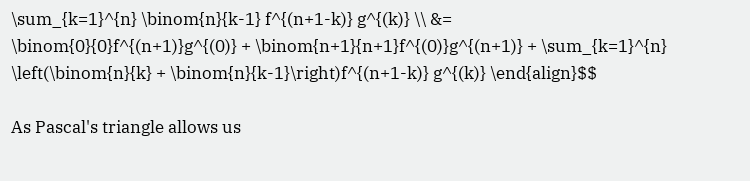\sum_{k=1}^{n} \binom{n}{k-1} f^{(n+1-k)} g^{(k)} \\ &= \binom{0}{0}f^{(n+1)}g^{(0)} + \binom{n+1}{n+1}f^{(0)}g^{(n+1)} + \sum_{k=1}^{n} \left(\binom{n}{k} + \binom{n}{k-1}\right)f^{(n+1-k)} g^{(k)} \end{align}$$

As Pascal's triangle allows us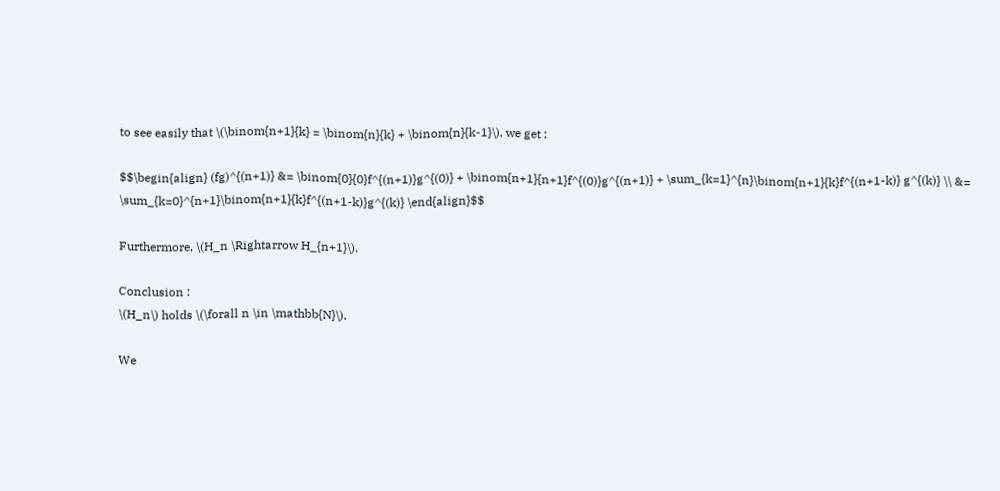to see easily that \(\binom{n+1}{k} = \binom{n}{k} + \binom{n}{k-1}\), we get :

$$\begin{align} (fg)^{(n+1)} &= \binom{0}{0}f^{(n+1)}g^{(0)} + \binom{n+1}{n+1}f^{(0)}g^{(n+1)} + \sum_{k=1}^{n}\binom{n+1}{k}f^{(n+1-k)} g^{(k)} \\ &= \sum_{k=0}^{n+1}\binom{n+1}{k}f^{(n+1-k)}g^{(k)} \end{align}$$

Furthermore, \(H_n \Rightarrow H_{n+1}\).

Conclusion :
\(H_n\) holds \(\forall n \in \mathbb{N}\).

We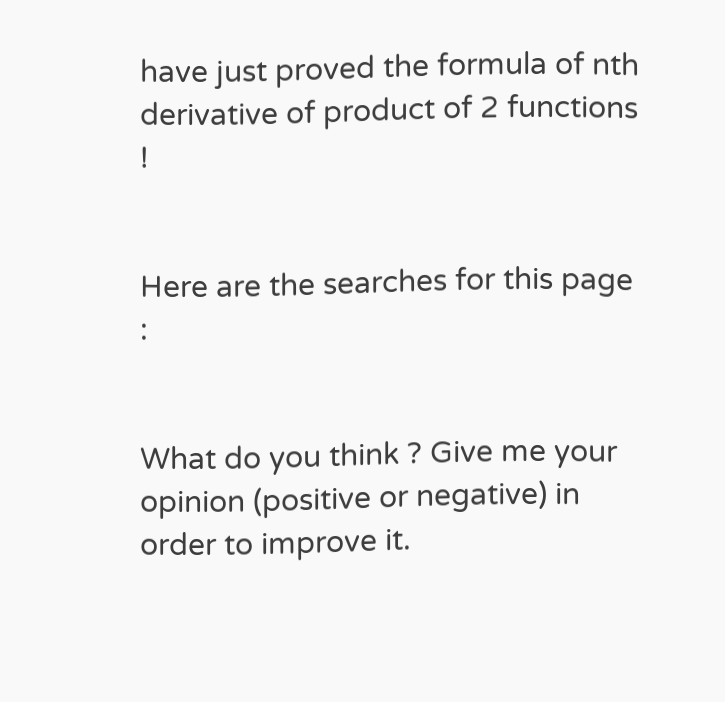have just proved the formula of nth derivative of product of 2 functions !


Here are the searches for this page :


What do you think ? Give me your opinion (positive or negative) in order to improve it.